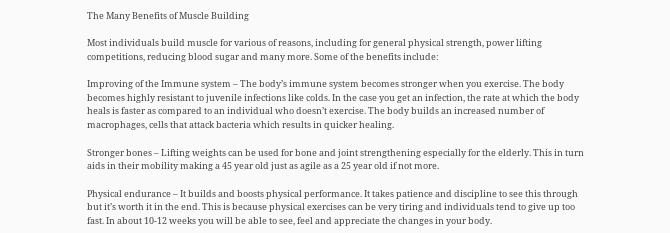The Many Benefits of Muscle Building

Most individuals build muscle for various of reasons, including for general physical strength, power lifting competitions, reducing blood sugar and many more. Some of the benefits include:

Improving of the Immune system – The body’s immune system becomes stronger when you exercise. The body becomes highly resistant to juvenile infections like colds. In the case you get an infection, the rate at which the body heals is faster as compared to an individual who doesn’t exercise. The body builds an increased number of macrophages, cells that attack bacteria which results in quicker healing.

Stronger bones – Lifting weights can be used for bone and joint strengthening especially for the elderly. This in turn aids in their mobility making a 45 year old just as agile as a 25 year old if not more.

Physical endurance – It builds and boosts physical performance. It takes patience and discipline to see this through but it’s worth it in the end. This is because physical exercises can be very tiring and individuals tend to give up too fast. In about 10-12 weeks you will be able to see, feel and appreciate the changes in your body.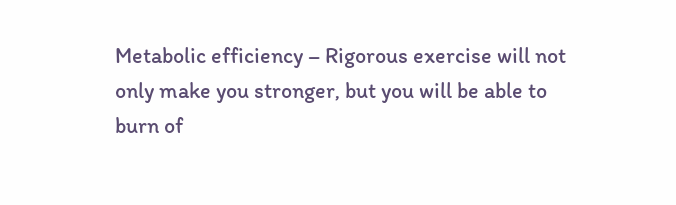Metabolic efficiency – Rigorous exercise will not only make you stronger, but you will be able to burn of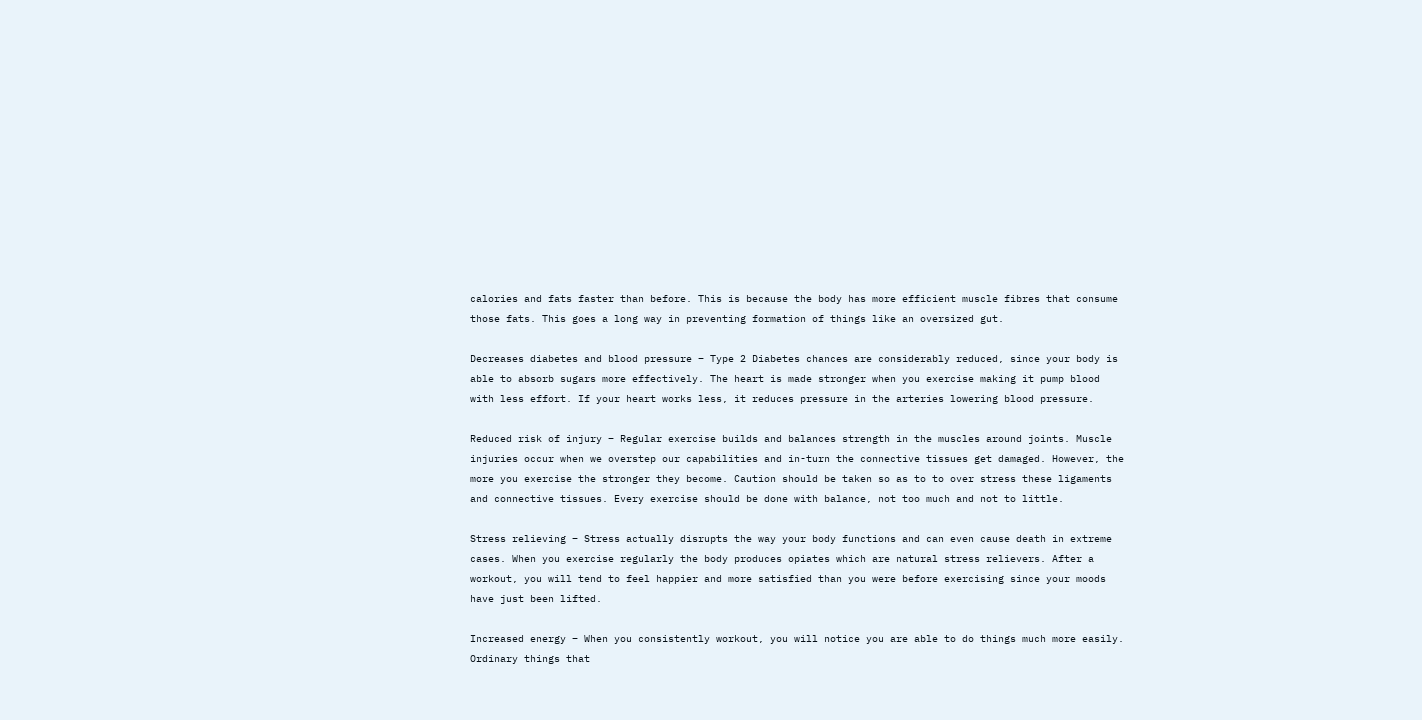calories and fats faster than before. This is because the body has more efficient muscle fibres that consume those fats. This goes a long way in preventing formation of things like an oversized gut.

Decreases diabetes and blood pressure – Type 2 Diabetes chances are considerably reduced, since your body is able to absorb sugars more effectively. The heart is made stronger when you exercise making it pump blood with less effort. If your heart works less, it reduces pressure in the arteries lowering blood pressure.

Reduced risk of injury – Regular exercise builds and balances strength in the muscles around joints. Muscle injuries occur when we overstep our capabilities and in-turn the connective tissues get damaged. However, the more you exercise the stronger they become. Caution should be taken so as to to over stress these ligaments and connective tissues. Every exercise should be done with balance, not too much and not to little.

Stress relieving – Stress actually disrupts the way your body functions and can even cause death in extreme cases. When you exercise regularly the body produces opiates which are natural stress relievers. After a workout, you will tend to feel happier and more satisfied than you were before exercising since your moods have just been lifted.

Increased energy – When you consistently workout, you will notice you are able to do things much more easily. Ordinary things that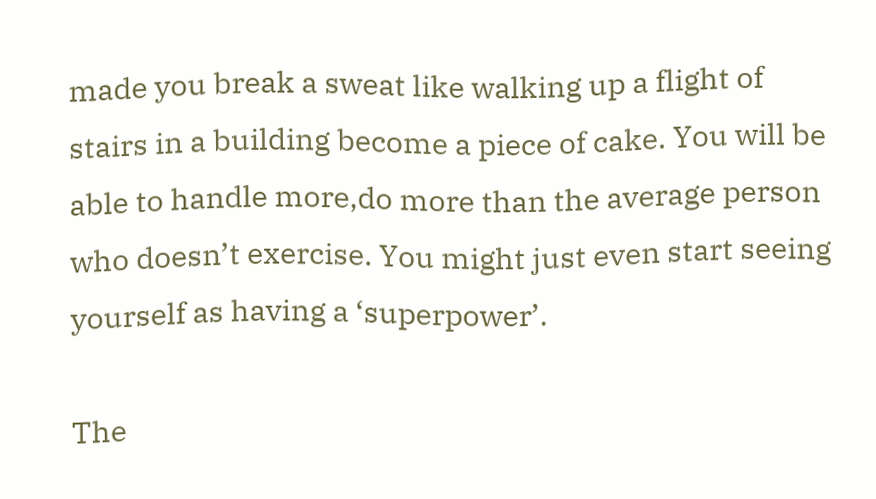made you break a sweat like walking up a flight of stairs in a building become a piece of cake. You will be able to handle more,do more than the average person who doesn’t exercise. You might just even start seeing yourself as having a ‘superpower’.

The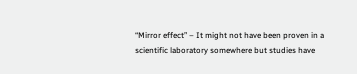“Mirror effect” – It might not have been proven in a scientific laboratory somewhere but studies have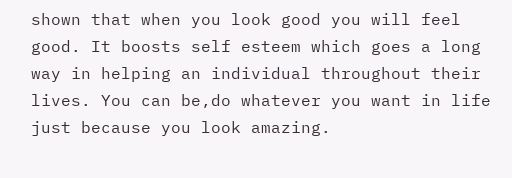shown that when you look good you will feel good. It boosts self esteem which goes a long way in helping an individual throughout their lives. You can be,do whatever you want in life just because you look amazing.